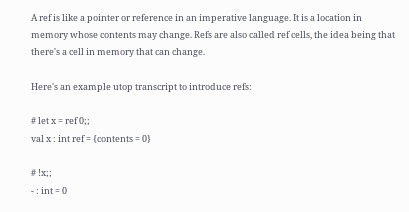A ref is like a pointer or reference in an imperative language. It is a location in memory whose contents may change. Refs are also called ref cells, the idea being that there's a cell in memory that can change.

Here's an example utop transcript to introduce refs:

# let x = ref 0;;
val x : int ref = {contents = 0}

# !x;;
- : int = 0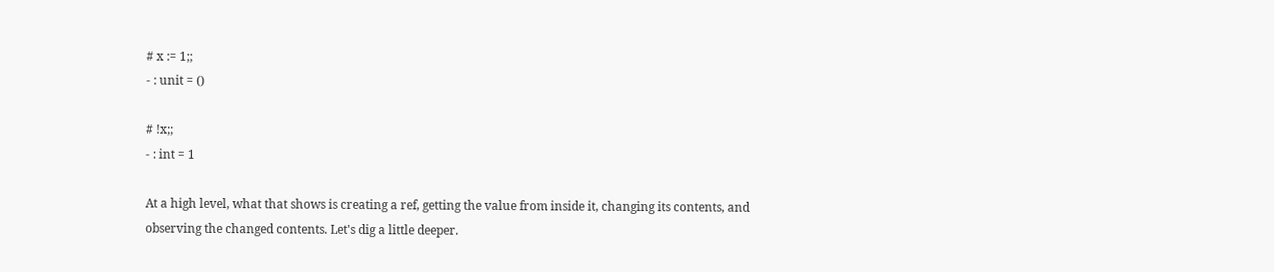# x := 1;;
- : unit = ()

# !x;;
- : int = 1

At a high level, what that shows is creating a ref, getting the value from inside it, changing its contents, and observing the changed contents. Let's dig a little deeper.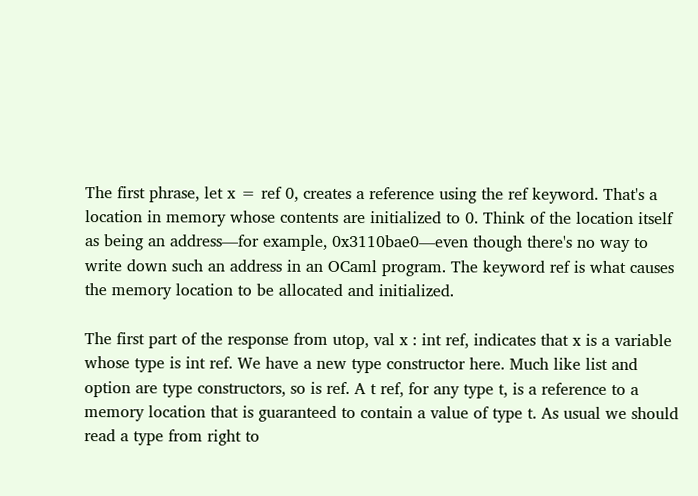The first phrase, let x = ref 0, creates a reference using the ref keyword. That's a location in memory whose contents are initialized to 0. Think of the location itself as being an address—for example, 0x3110bae0—even though there's no way to write down such an address in an OCaml program. The keyword ref is what causes the memory location to be allocated and initialized.

The first part of the response from utop, val x : int ref, indicates that x is a variable whose type is int ref. We have a new type constructor here. Much like list and option are type constructors, so is ref. A t ref, for any type t, is a reference to a memory location that is guaranteed to contain a value of type t. As usual we should read a type from right to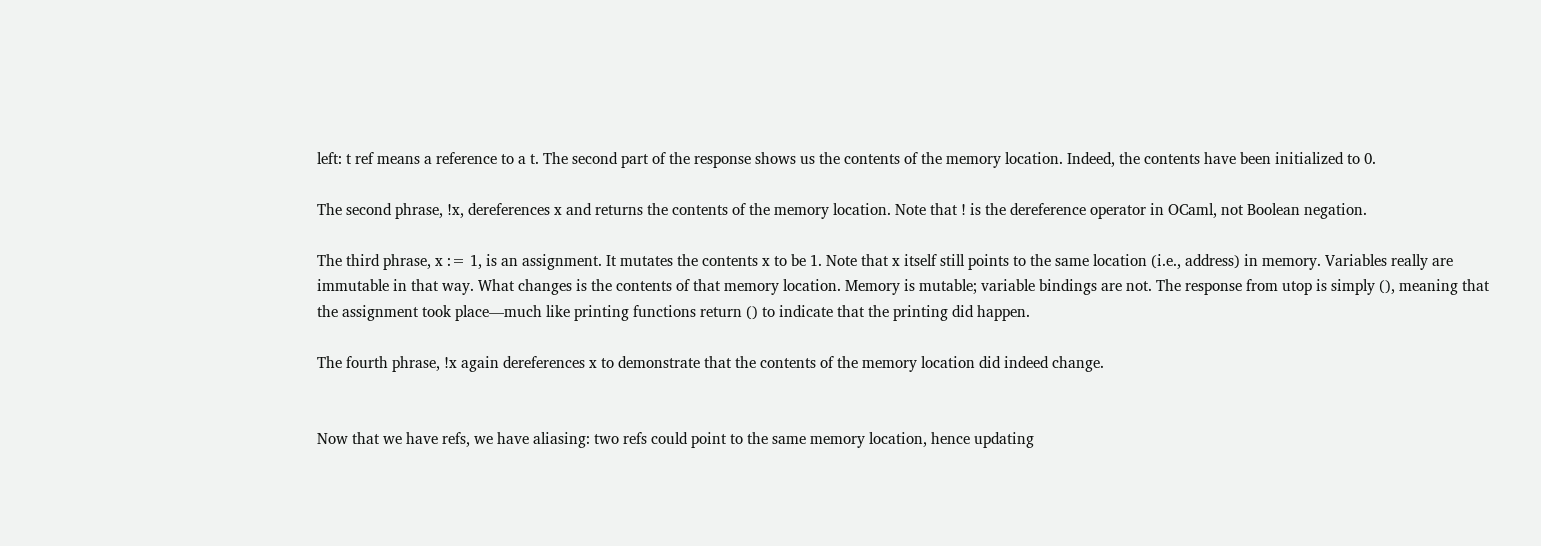left: t ref means a reference to a t. The second part of the response shows us the contents of the memory location. Indeed, the contents have been initialized to 0.

The second phrase, !x, dereferences x and returns the contents of the memory location. Note that ! is the dereference operator in OCaml, not Boolean negation.

The third phrase, x := 1, is an assignment. It mutates the contents x to be 1. Note that x itself still points to the same location (i.e., address) in memory. Variables really are immutable in that way. What changes is the contents of that memory location. Memory is mutable; variable bindings are not. The response from utop is simply (), meaning that the assignment took place—much like printing functions return () to indicate that the printing did happen.

The fourth phrase, !x again dereferences x to demonstrate that the contents of the memory location did indeed change.


Now that we have refs, we have aliasing: two refs could point to the same memory location, hence updating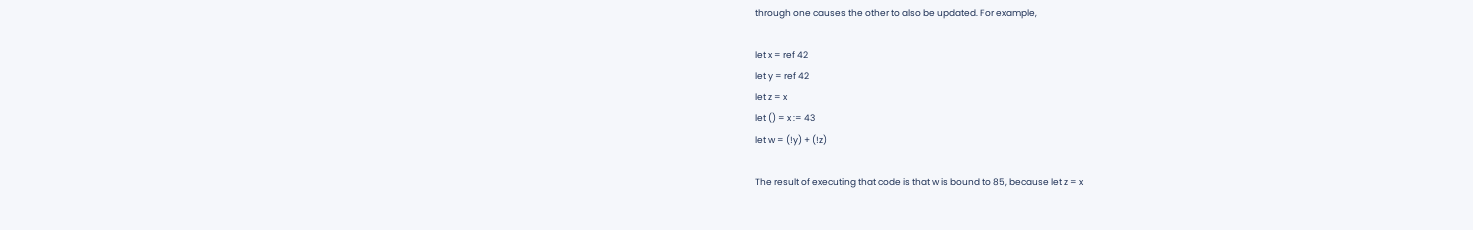through one causes the other to also be updated. For example,

let x = ref 42
let y = ref 42
let z = x
let () = x := 43
let w = (!y) + (!z)

The result of executing that code is that w is bound to 85, because let z = x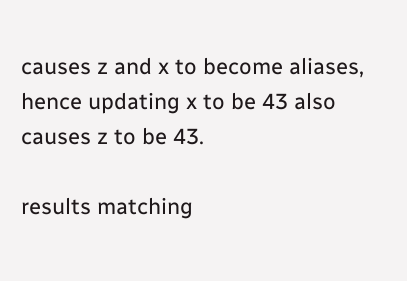causes z and x to become aliases, hence updating x to be 43 also causes z to be 43.

results matching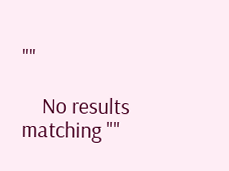""

    No results matching ""